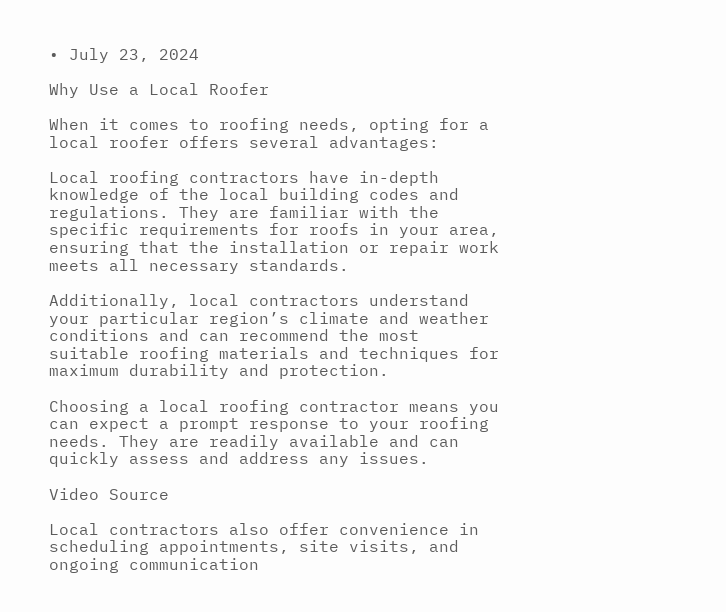• July 23, 2024

Why Use a Local Roofer

When it comes to roofing needs, opting for a local roofer offers several advantages:

Local roofing contractors have in-depth knowledge of the local building codes and regulations. They are familiar with the specific requirements for roofs in your area, ensuring that the installation or repair work meets all necessary standards.

Additionally, local contractors understand your particular region’s climate and weather conditions and can recommend the most suitable roofing materials and techniques for maximum durability and protection.

Choosing a local roofing contractor means you can expect a prompt response to your roofing needs. They are readily available and can quickly assess and address any issues.

Video Source

Local contractors also offer convenience in scheduling appointments, site visits, and ongoing communication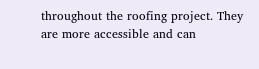throughout the roofing project. They are more accessible and can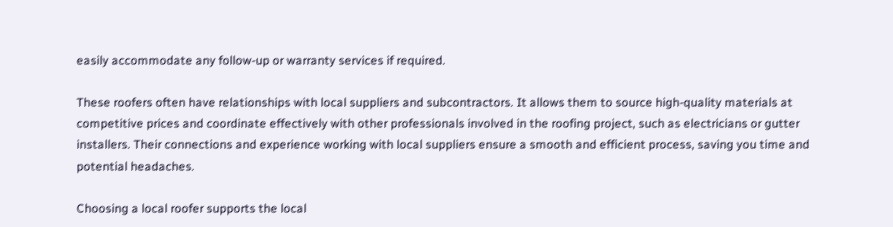easily accommodate any follow-up or warranty services if required.

These roofers often have relationships with local suppliers and subcontractors. It allows them to source high-quality materials at competitive prices and coordinate effectively with other professionals involved in the roofing project, such as electricians or gutter installers. Their connections and experience working with local suppliers ensure a smooth and efficient process, saving you time and potential headaches.

Choosing a local roofer supports the local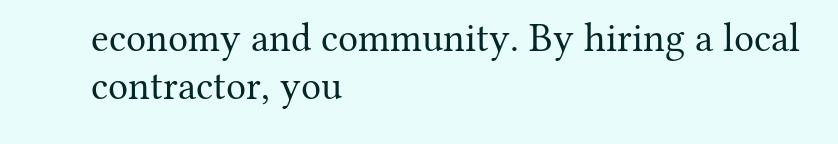economy and community. By hiring a local contractor, you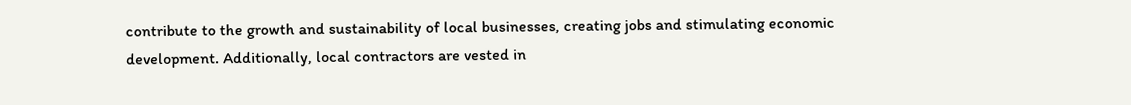contribute to the growth and sustainability of local businesses, creating jobs and stimulating economic development. Additionally, local contractors are vested in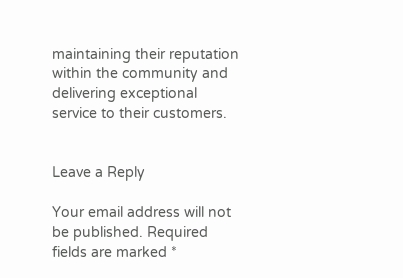maintaining their reputation within the community and delivering exceptional service to their customers.


Leave a Reply

Your email address will not be published. Required fields are marked *